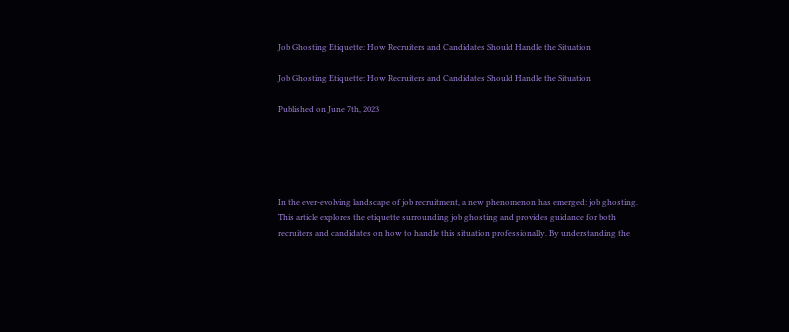Job Ghosting Etiquette: How Recruiters and Candidates Should Handle the Situation

Job Ghosting Etiquette: How Recruiters and Candidates Should Handle the Situation

Published on June 7th, 2023





In the ever-evolving landscape of job recruitment, a new phenomenon has emerged: job ghosting. This article explores the etiquette surrounding job ghosting and provides guidance for both recruiters and candidates on how to handle this situation professionally. By understanding the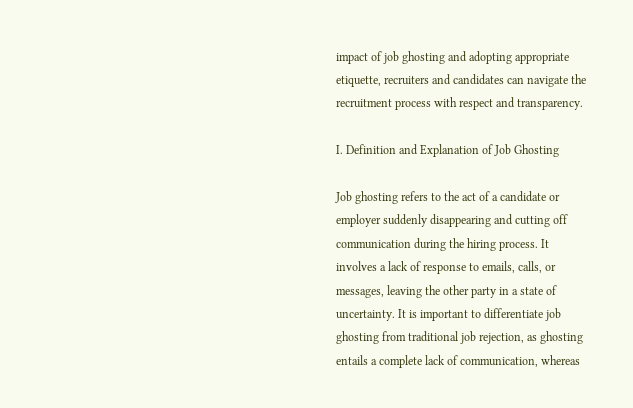impact of job ghosting and adopting appropriate etiquette, recruiters and candidates can navigate the recruitment process with respect and transparency.

I. Definition and Explanation of Job Ghosting

Job ghosting refers to the act of a candidate or employer suddenly disappearing and cutting off communication during the hiring process. It involves a lack of response to emails, calls, or messages, leaving the other party in a state of uncertainty. It is important to differentiate job ghosting from traditional job rejection, as ghosting entails a complete lack of communication, whereas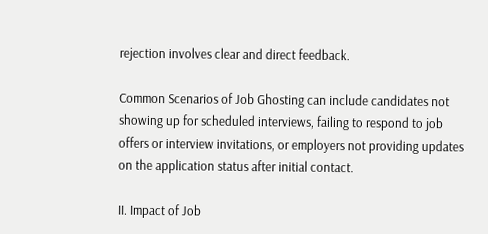rejection involves clear and direct feedback.

Common Scenarios of Job Ghosting can include candidates not showing up for scheduled interviews, failing to respond to job offers or interview invitations, or employers not providing updates on the application status after initial contact.

II. Impact of Job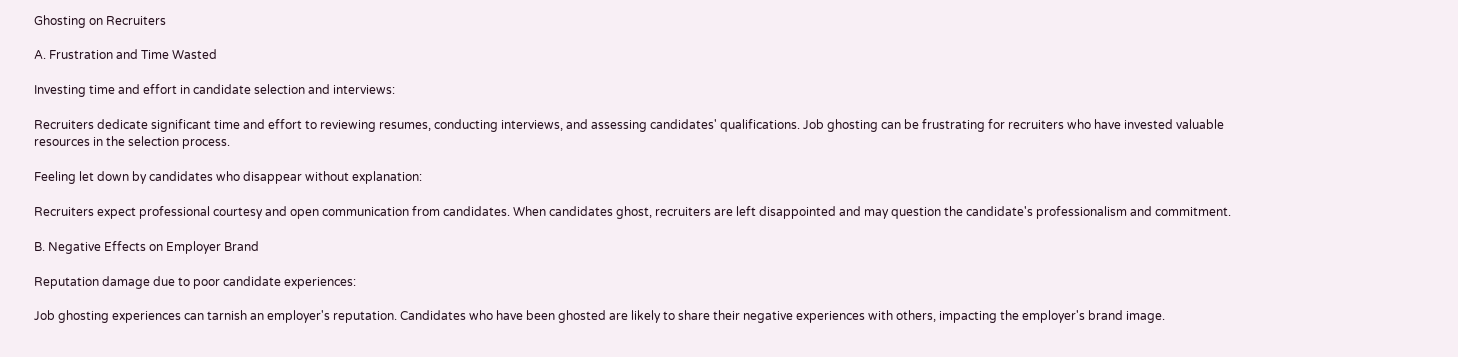Ghosting on Recruiters

A. Frustration and Time Wasted

Investing time and effort in candidate selection and interviews:

Recruiters dedicate significant time and effort to reviewing resumes, conducting interviews, and assessing candidates' qualifications. Job ghosting can be frustrating for recruiters who have invested valuable resources in the selection process.

Feeling let down by candidates who disappear without explanation:

Recruiters expect professional courtesy and open communication from candidates. When candidates ghost, recruiters are left disappointed and may question the candidate's professionalism and commitment.

B. Negative Effects on Employer Brand

Reputation damage due to poor candidate experiences:

Job ghosting experiences can tarnish an employer's reputation. Candidates who have been ghosted are likely to share their negative experiences with others, impacting the employer's brand image.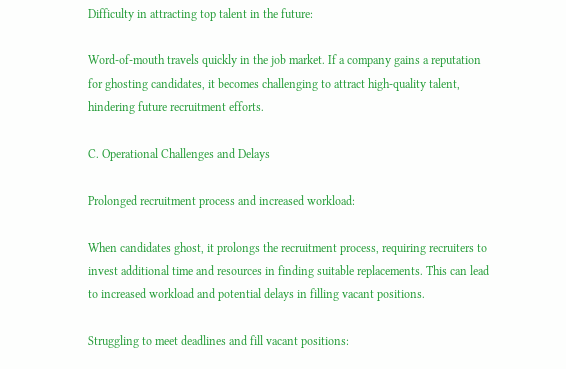Difficulty in attracting top talent in the future:

Word-of-mouth travels quickly in the job market. If a company gains a reputation for ghosting candidates, it becomes challenging to attract high-quality talent, hindering future recruitment efforts.

C. Operational Challenges and Delays

Prolonged recruitment process and increased workload:

When candidates ghost, it prolongs the recruitment process, requiring recruiters to invest additional time and resources in finding suitable replacements. This can lead to increased workload and potential delays in filling vacant positions.

Struggling to meet deadlines and fill vacant positions: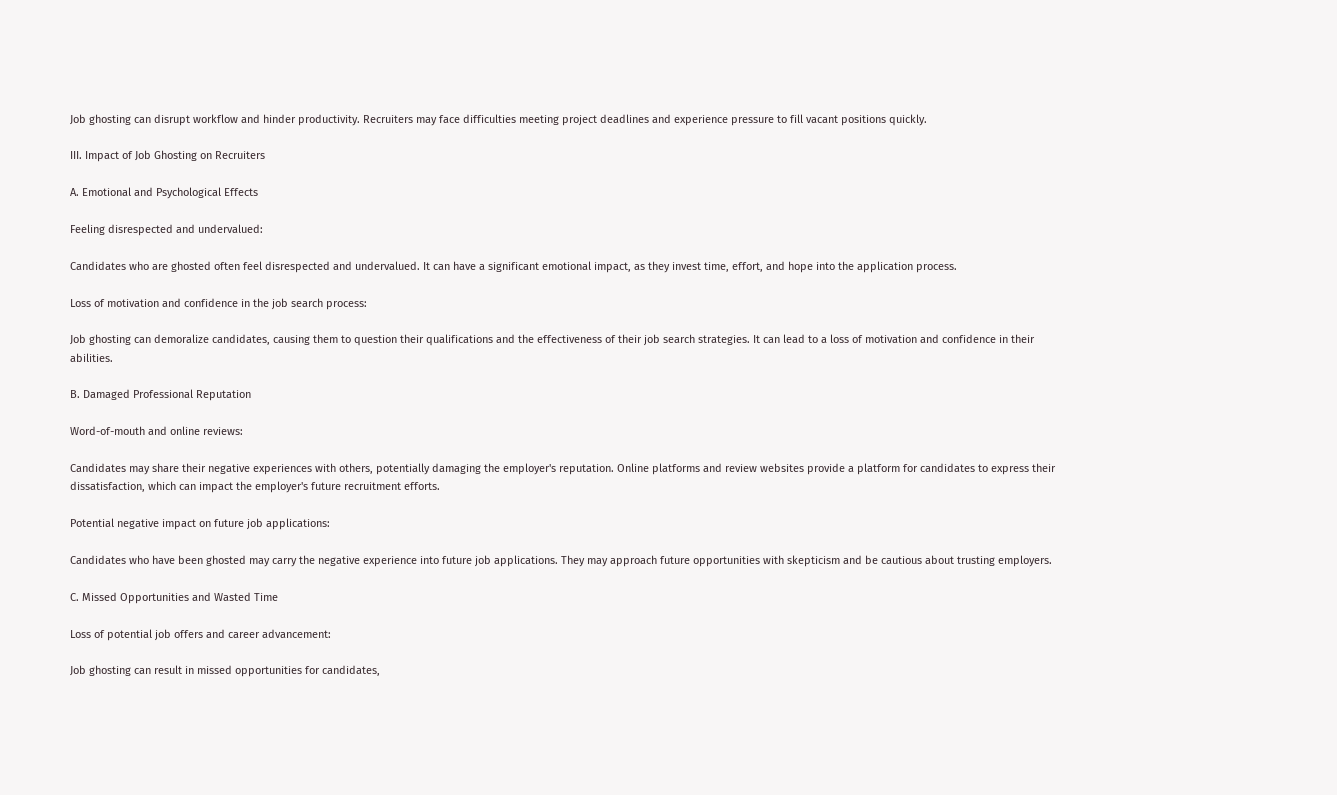Job ghosting can disrupt workflow and hinder productivity. Recruiters may face difficulties meeting project deadlines and experience pressure to fill vacant positions quickly.

III. Impact of Job Ghosting on Recruiters

A. Emotional and Psychological Effects

Feeling disrespected and undervalued:

Candidates who are ghosted often feel disrespected and undervalued. It can have a significant emotional impact, as they invest time, effort, and hope into the application process.

Loss of motivation and confidence in the job search process:

Job ghosting can demoralize candidates, causing them to question their qualifications and the effectiveness of their job search strategies. It can lead to a loss of motivation and confidence in their abilities.

B. Damaged Professional Reputation

Word-of-mouth and online reviews:

Candidates may share their negative experiences with others, potentially damaging the employer's reputation. Online platforms and review websites provide a platform for candidates to express their dissatisfaction, which can impact the employer's future recruitment efforts.

Potential negative impact on future job applications:

Candidates who have been ghosted may carry the negative experience into future job applications. They may approach future opportunities with skepticism and be cautious about trusting employers.

C. Missed Opportunities and Wasted Time

Loss of potential job offers and career advancement:

Job ghosting can result in missed opportunities for candidates,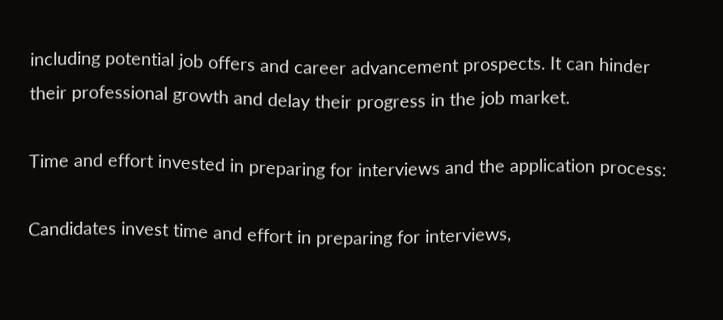including potential job offers and career advancement prospects. It can hinder their professional growth and delay their progress in the job market.

Time and effort invested in preparing for interviews and the application process:

Candidates invest time and effort in preparing for interviews,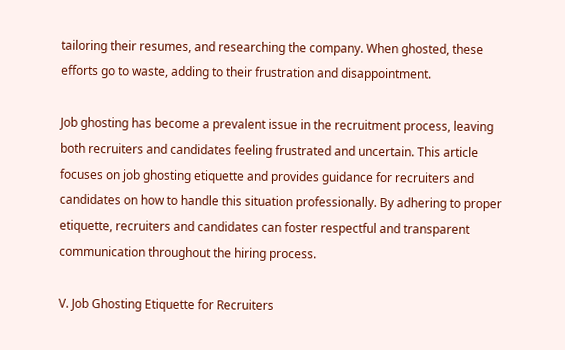tailoring their resumes, and researching the company. When ghosted, these efforts go to waste, adding to their frustration and disappointment.

Job ghosting has become a prevalent issue in the recruitment process, leaving both recruiters and candidates feeling frustrated and uncertain. This article focuses on job ghosting etiquette and provides guidance for recruiters and candidates on how to handle this situation professionally. By adhering to proper etiquette, recruiters and candidates can foster respectful and transparent communication throughout the hiring process.

V. Job Ghosting Etiquette for Recruiters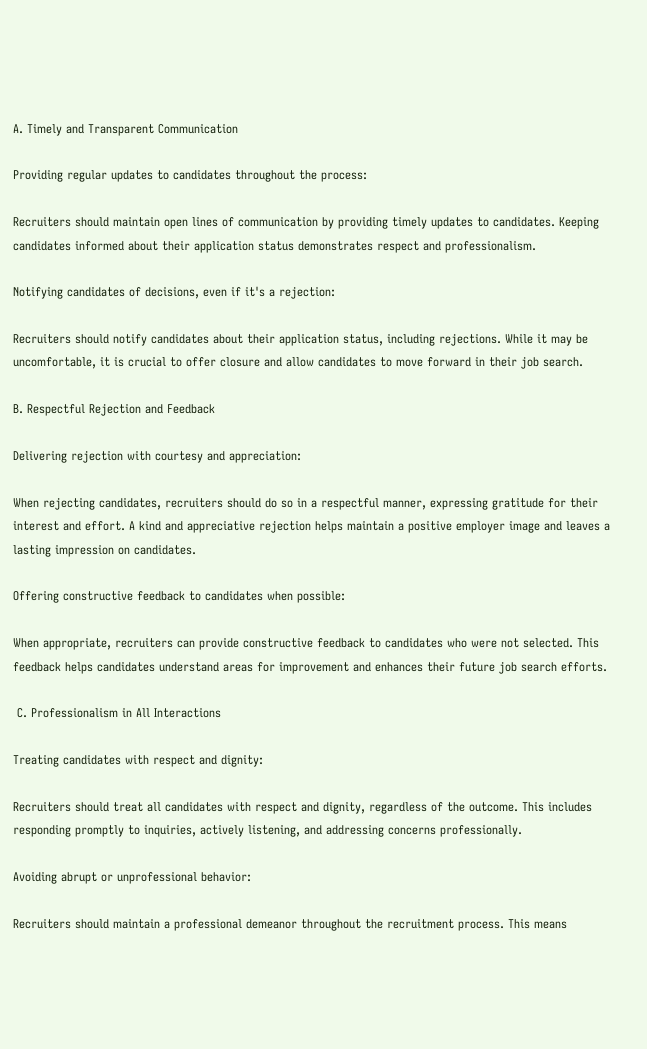A. Timely and Transparent Communication

Providing regular updates to candidates throughout the process:

Recruiters should maintain open lines of communication by providing timely updates to candidates. Keeping candidates informed about their application status demonstrates respect and professionalism.

Notifying candidates of decisions, even if it's a rejection:

Recruiters should notify candidates about their application status, including rejections. While it may be uncomfortable, it is crucial to offer closure and allow candidates to move forward in their job search.

B. Respectful Rejection and Feedback

Delivering rejection with courtesy and appreciation:

When rejecting candidates, recruiters should do so in a respectful manner, expressing gratitude for their interest and effort. A kind and appreciative rejection helps maintain a positive employer image and leaves a lasting impression on candidates.

Offering constructive feedback to candidates when possible:

When appropriate, recruiters can provide constructive feedback to candidates who were not selected. This feedback helps candidates understand areas for improvement and enhances their future job search efforts.

 C. Professionalism in All Interactions

Treating candidates with respect and dignity:

Recruiters should treat all candidates with respect and dignity, regardless of the outcome. This includes responding promptly to inquiries, actively listening, and addressing concerns professionally.

Avoiding abrupt or unprofessional behavior:

Recruiters should maintain a professional demeanor throughout the recruitment process. This means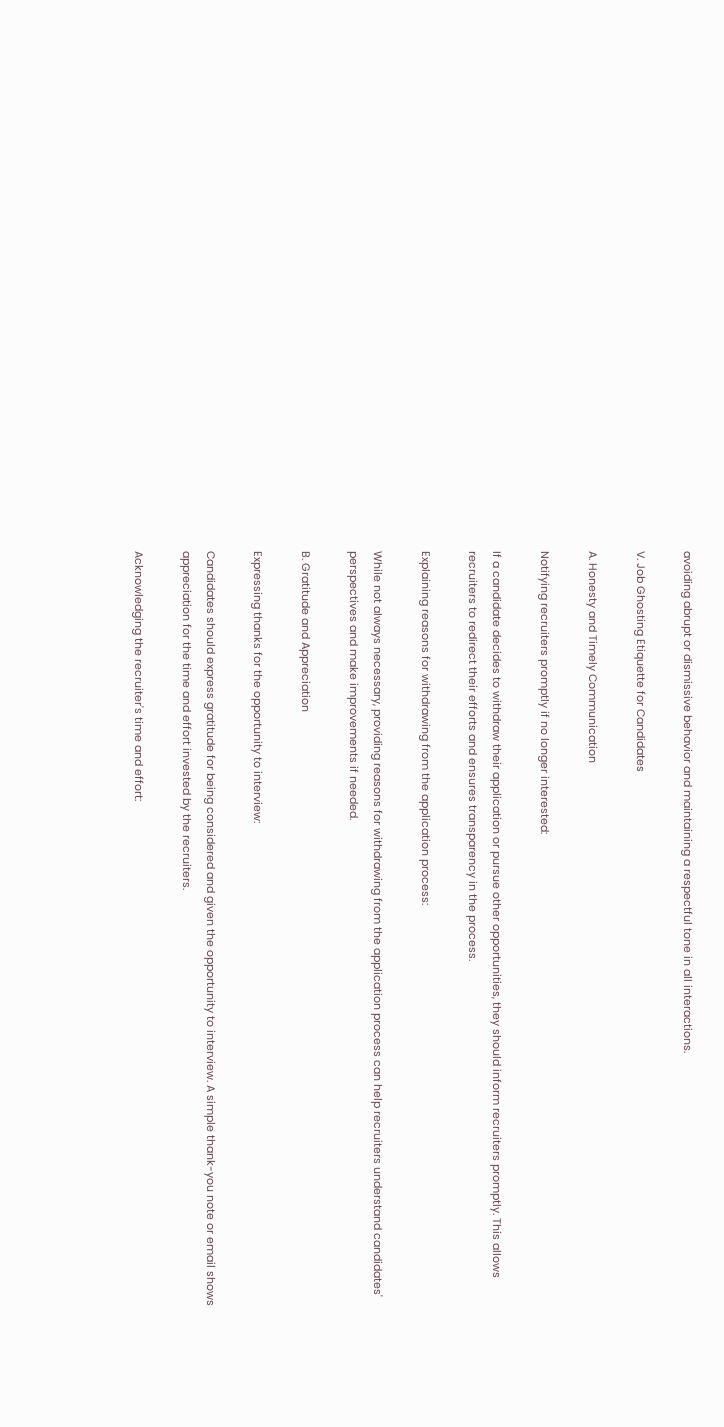avoiding abrupt or dismissive behavior and maintaining a respectful tone in all interactions.

V. Job Ghosting Etiquette for Candidates

A. Honesty and Timely Communication

Notifying recruiters promptly if no longer interested:

If a candidate decides to withdraw their application or pursue other opportunities, they should inform recruiters promptly. This allows recruiters to redirect their efforts and ensures transparency in the process.

Explaining reasons for withdrawing from the application process:

While not always necessary, providing reasons for withdrawing from the application process can help recruiters understand candidates' perspectives and make improvements if needed.

B. Gratitude and Appreciation

Expressing thanks for the opportunity to interview:

Candidates should express gratitude for being considered and given the opportunity to interview. A simple thank-you note or email shows appreciation for the time and effort invested by the recruiters.

Acknowledging the recruiter's time and effort: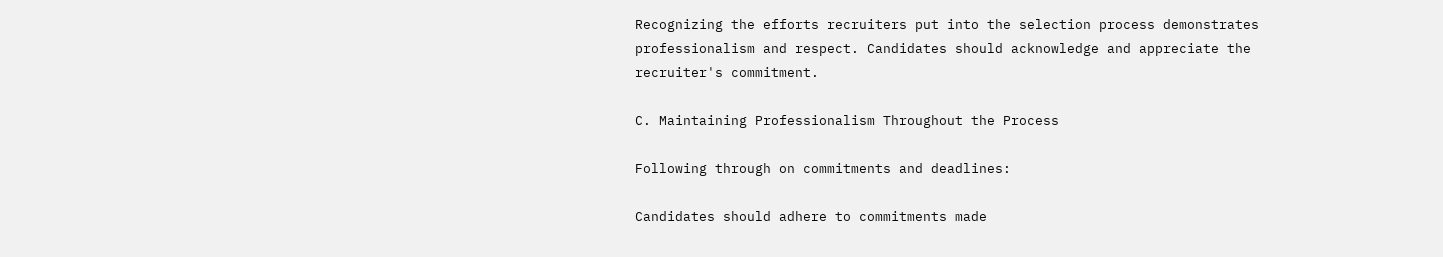Recognizing the efforts recruiters put into the selection process demonstrates professionalism and respect. Candidates should acknowledge and appreciate the recruiter's commitment.

C. Maintaining Professionalism Throughout the Process

Following through on commitments and deadlines:

Candidates should adhere to commitments made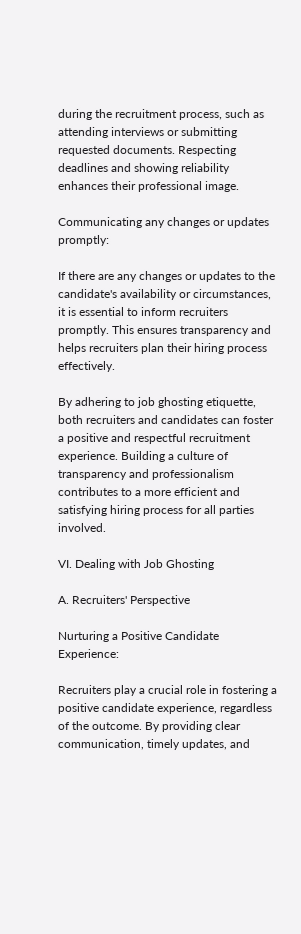during the recruitment process, such as attending interviews or submitting requested documents. Respecting deadlines and showing reliability enhances their professional image.

Communicating any changes or updates promptly:

If there are any changes or updates to the candidate's availability or circumstances, it is essential to inform recruiters promptly. This ensures transparency and helps recruiters plan their hiring process effectively.

By adhering to job ghosting etiquette, both recruiters and candidates can foster a positive and respectful recruitment experience. Building a culture of transparency and professionalism contributes to a more efficient and satisfying hiring process for all parties involved.

VI. Dealing with Job Ghosting

A. Recruiters' Perspective

Nurturing a Positive Candidate Experience:

Recruiters play a crucial role in fostering a positive candidate experience, regardless of the outcome. By providing clear communication, timely updates, and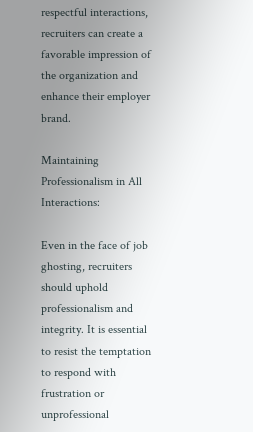respectful interactions, recruiters can create a favorable impression of the organization and enhance their employer brand.

Maintaining Professionalism in All Interactions:

Even in the face of job ghosting, recruiters should uphold professionalism and integrity. It is essential to resist the temptation to respond with frustration or unprofessional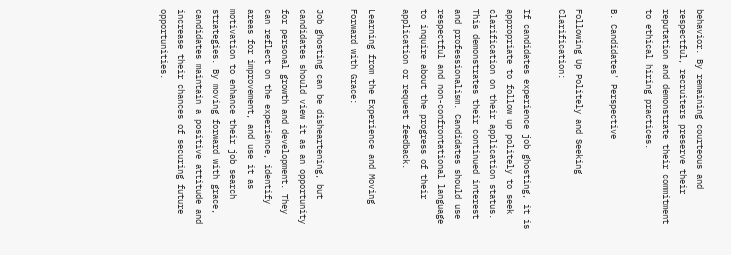behavior. By remaining courteous and respectful, recruiters preserve their reputation and demonstrate their commitment to ethical hiring practices.

B. Candidates' Perspective

Following Up Politely and Seeking Clarification:

If candidates experience job ghosting, it is appropriate to follow up politely to seek clarification on their application status. This demonstrates their continued interest and professionalism. Candidates should use respectful and non-confrontational language to inquire about the progress of their application or request feedback.

Learning from the Experience and Moving Forward with Grace:

Job ghosting can be disheartening, but candidates should view it as an opportunity for personal growth and development. They can reflect on the experience, identify areas for improvement, and use it as motivation to enhance their job search strategies. By moving forward with grace, candidates maintain a positive attitude and increase their chances of securing future opportunities.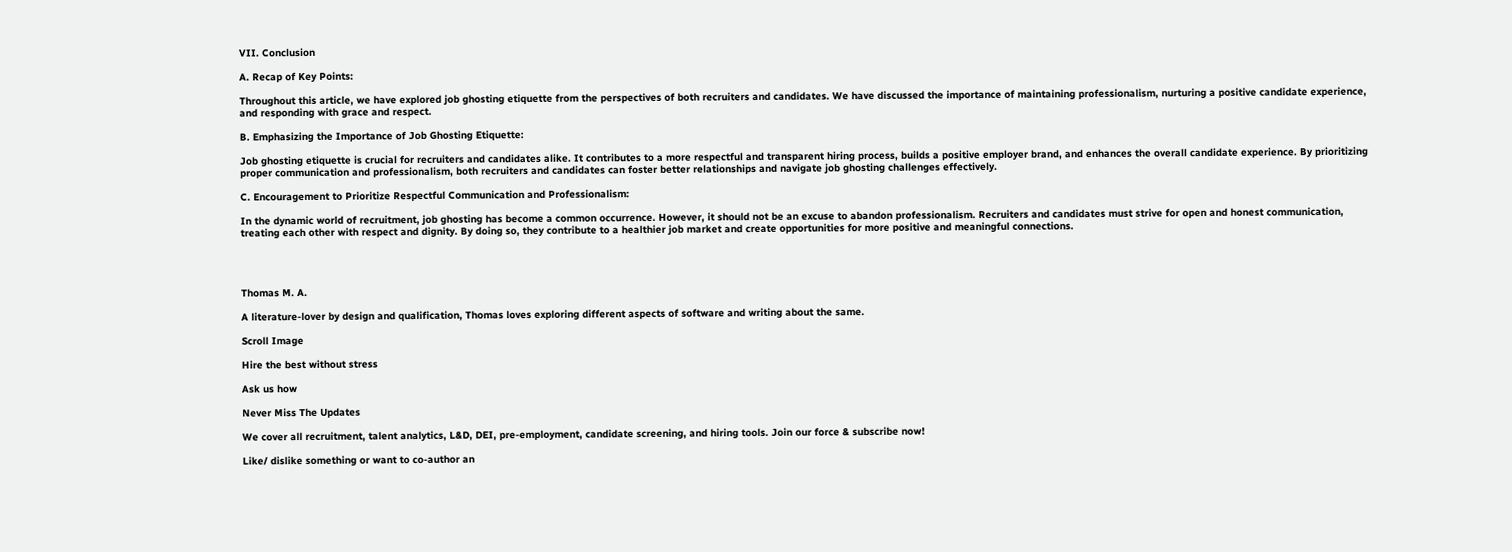VII. Conclusion

A. Recap of Key Points:

Throughout this article, we have explored job ghosting etiquette from the perspectives of both recruiters and candidates. We have discussed the importance of maintaining professionalism, nurturing a positive candidate experience, and responding with grace and respect.

B. Emphasizing the Importance of Job Ghosting Etiquette:

Job ghosting etiquette is crucial for recruiters and candidates alike. It contributes to a more respectful and transparent hiring process, builds a positive employer brand, and enhances the overall candidate experience. By prioritizing proper communication and professionalism, both recruiters and candidates can foster better relationships and navigate job ghosting challenges effectively.

C. Encouragement to Prioritize Respectful Communication and Professionalism:

In the dynamic world of recruitment, job ghosting has become a common occurrence. However, it should not be an excuse to abandon professionalism. Recruiters and candidates must strive for open and honest communication, treating each other with respect and dignity. By doing so, they contribute to a healthier job market and create opportunities for more positive and meaningful connections.




Thomas M. A.

A literature-lover by design and qualification, Thomas loves exploring different aspects of software and writing about the same.

Scroll Image

Hire the best without stress

Ask us how

Never Miss The Updates

We cover all recruitment, talent analytics, L&D, DEI, pre-employment, candidate screening, and hiring tools. Join our force & subscribe now!

Like/ dislike something or want to co-author an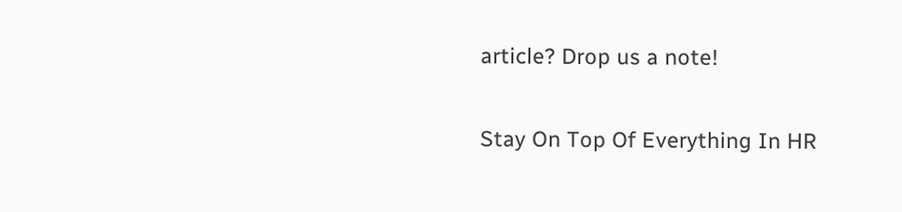article? Drop us a note!

Stay On Top Of Everything In HR